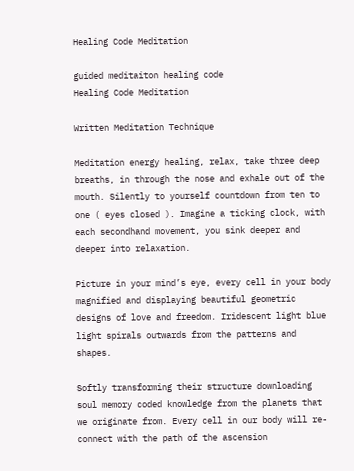Healing Code Meditation

guided meditaiton healing code
Healing Code Meditation

Written Meditation Technique

Meditation energy healing, relax, take three deep breaths, in through the nose and exhale out of the mouth. Silently to yourself countdown from ten to one ( eyes closed ). Imagine a ticking clock, with each secondhand movement, you sink deeper and deeper into relaxation.

Picture in your mind’s eye, every cell in your body magnified and displaying beautiful geometric designs of love and freedom. Iridescent light blue light spirals outwards from the patterns and shapes.

Softly transforming their structure downloading soul memory coded knowledge from the planets that we originate from. Every cell in our body will re-connect with the path of the ascension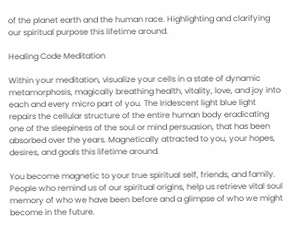of the planet earth and the human race. Highlighting and clarifying our spiritual purpose this lifetime around.

Healing Code Meditation

Within your meditation, visualize your cells in a state of dynamic metamorphosis, magically breathing health, vitality, love, and joy into each and every micro part of you. The Iridescent light blue light repairs the cellular structure of the entire human body eradicating one of the sleepiness of the soul or mind persuasion, that has been absorbed over the years. Magnetically attracted to you, your hopes, desires, and goals this lifetime around.

You become magnetic to your true spiritual self, friends, and family. People who remind us of our spiritual origins, help us retrieve vital soul memory of who we have been before and a glimpse of who we might become in the future.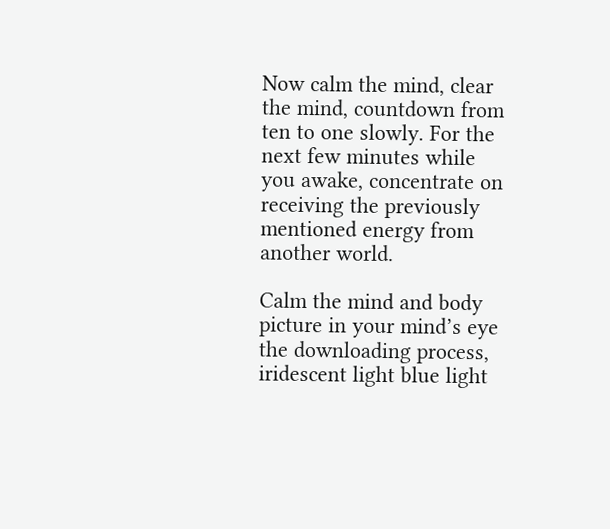Now calm the mind, clear the mind, countdown from ten to one slowly. For the next few minutes while you awake, concentrate on receiving the previously mentioned energy from another world.

Calm the mind and body picture in your mind’s eye the downloading process, iridescent light blue light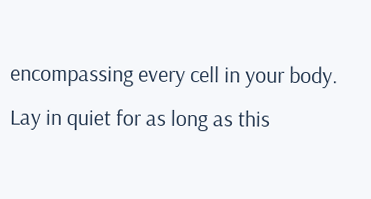encompassing every cell in your body. Lay in quiet for as long as this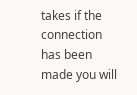takes if the connection has been made you will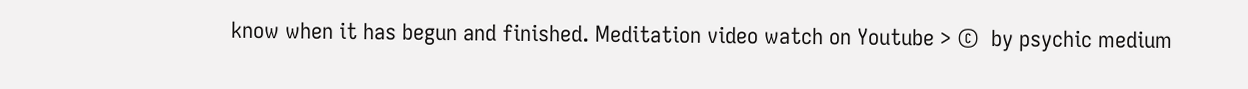know when it has begun and finished. Meditation video watch on Youtube > ©  by psychic medium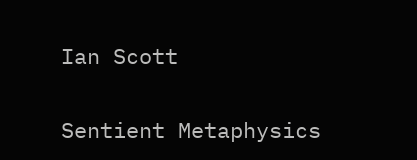Ian Scott

Sentient Metaphysics